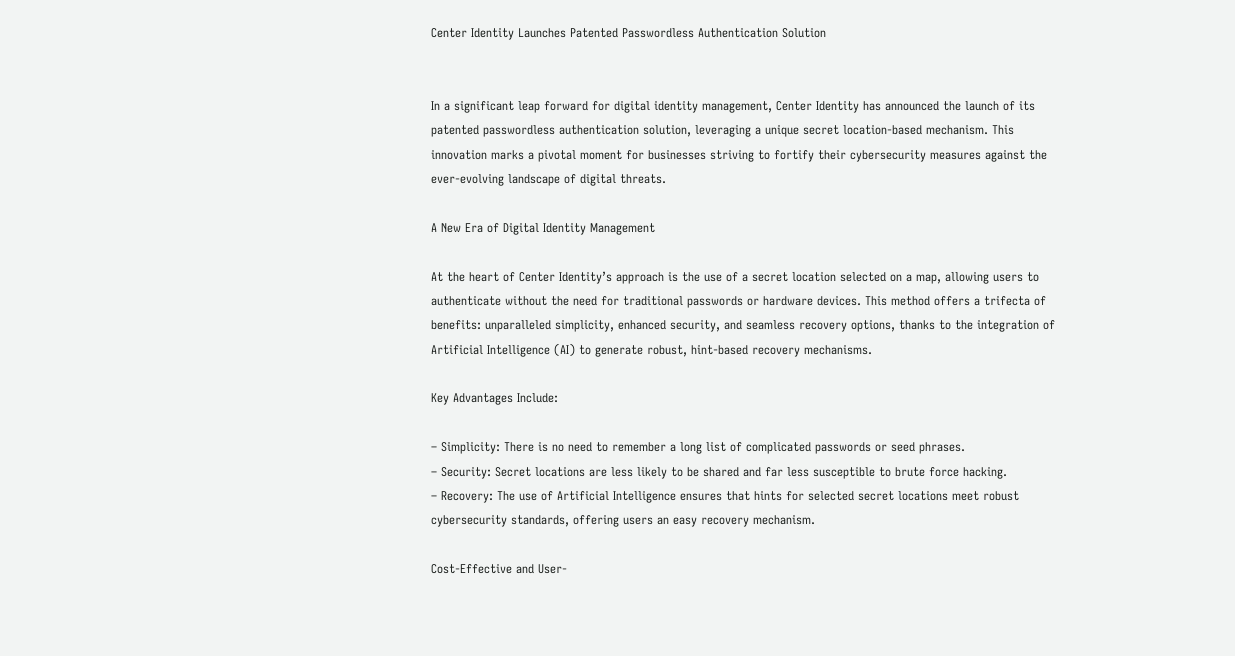Center Identity Launches Patented Passwordless Authentication Solution


In a significant leap forward for digital identity management, Center Identity has announced the launch of its patented passwordless authentication solution, leveraging a unique secret location-based mechanism. This innovation marks a pivotal moment for businesses striving to fortify their cybersecurity measures against the ever-evolving landscape of digital threats.

A New Era of Digital Identity Management

At the heart of Center Identity’s approach is the use of a secret location selected on a map, allowing users to authenticate without the need for traditional passwords or hardware devices. This method offers a trifecta of benefits: unparalleled simplicity, enhanced security, and seamless recovery options, thanks to the integration of Artificial Intelligence (AI) to generate robust, hint-based recovery mechanisms.

Key Advantages Include:

– Simplicity: There is no need to remember a long list of complicated passwords or seed phrases.
– Security: Secret locations are less likely to be shared and far less susceptible to brute force hacking.
– Recovery: The use of Artificial Intelligence ensures that hints for selected secret locations meet robust cybersecurity standards, offering users an easy recovery mechanism.

Cost-Effective and User-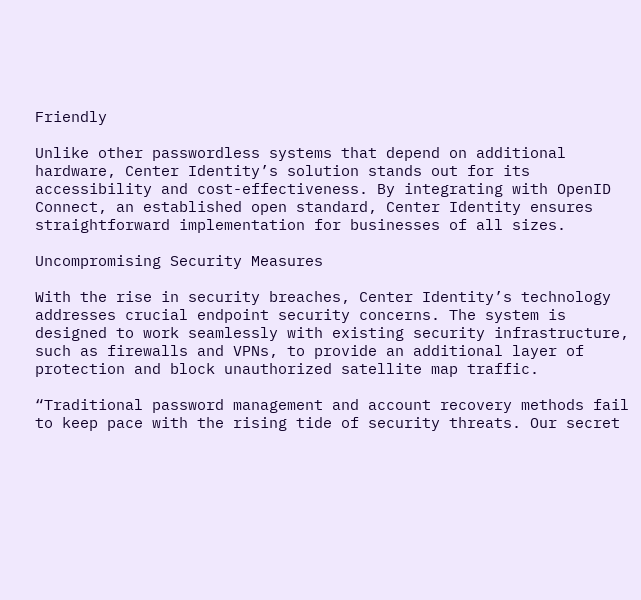Friendly

Unlike other passwordless systems that depend on additional hardware, Center Identity’s solution stands out for its accessibility and cost-effectiveness. By integrating with OpenID Connect, an established open standard, Center Identity ensures straightforward implementation for businesses of all sizes.

Uncompromising Security Measures

With the rise in security breaches, Center Identity’s technology addresses crucial endpoint security concerns. The system is designed to work seamlessly with existing security infrastructure, such as firewalls and VPNs, to provide an additional layer of protection and block unauthorized satellite map traffic.

“Traditional password management and account recovery methods fail to keep pace with the rising tide of security threats. Our secret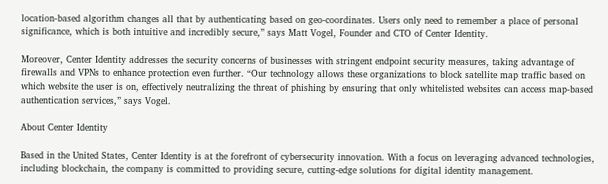location-based algorithm changes all that by authenticating based on geo-coordinates. Users only need to remember a place of personal significance, which is both intuitive and incredibly secure,” says Matt Vogel, Founder and CTO of Center Identity.

Moreover, Center Identity addresses the security concerns of businesses with stringent endpoint security measures, taking advantage of firewalls and VPNs to enhance protection even further. “Our technology allows these organizations to block satellite map traffic based on which website the user is on, effectively neutralizing the threat of phishing by ensuring that only whitelisted websites can access map-based authentication services,” says Vogel.

About Center Identity

Based in the United States, Center Identity is at the forefront of cybersecurity innovation. With a focus on leveraging advanced technologies, including blockchain, the company is committed to providing secure, cutting-edge solutions for digital identity management.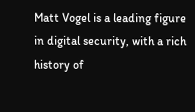Matt Vogel is a leading figure in digital security, with a rich history of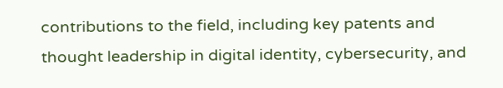contributions to the field, including key patents and thought leadership in digital identity, cybersecurity, and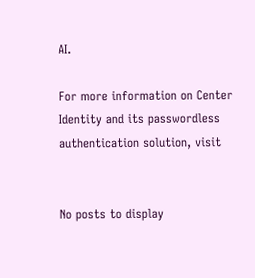AI.

For more information on Center Identity and its passwordless authentication solution, visit


No posts to display